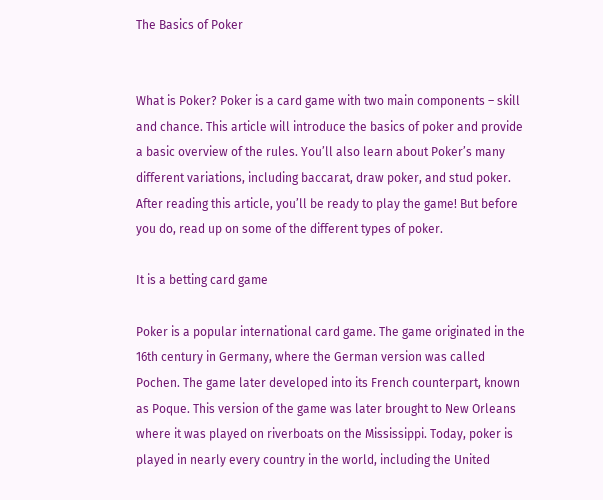The Basics of Poker


What is Poker? Poker is a card game with two main components – skill and chance. This article will introduce the basics of poker and provide a basic overview of the rules. You’ll also learn about Poker’s many different variations, including baccarat, draw poker, and stud poker. After reading this article, you’ll be ready to play the game! But before you do, read up on some of the different types of poker.

It is a betting card game

Poker is a popular international card game. The game originated in the 16th century in Germany, where the German version was called Pochen. The game later developed into its French counterpart, known as Poque. This version of the game was later brought to New Orleans where it was played on riverboats on the Mississippi. Today, poker is played in nearly every country in the world, including the United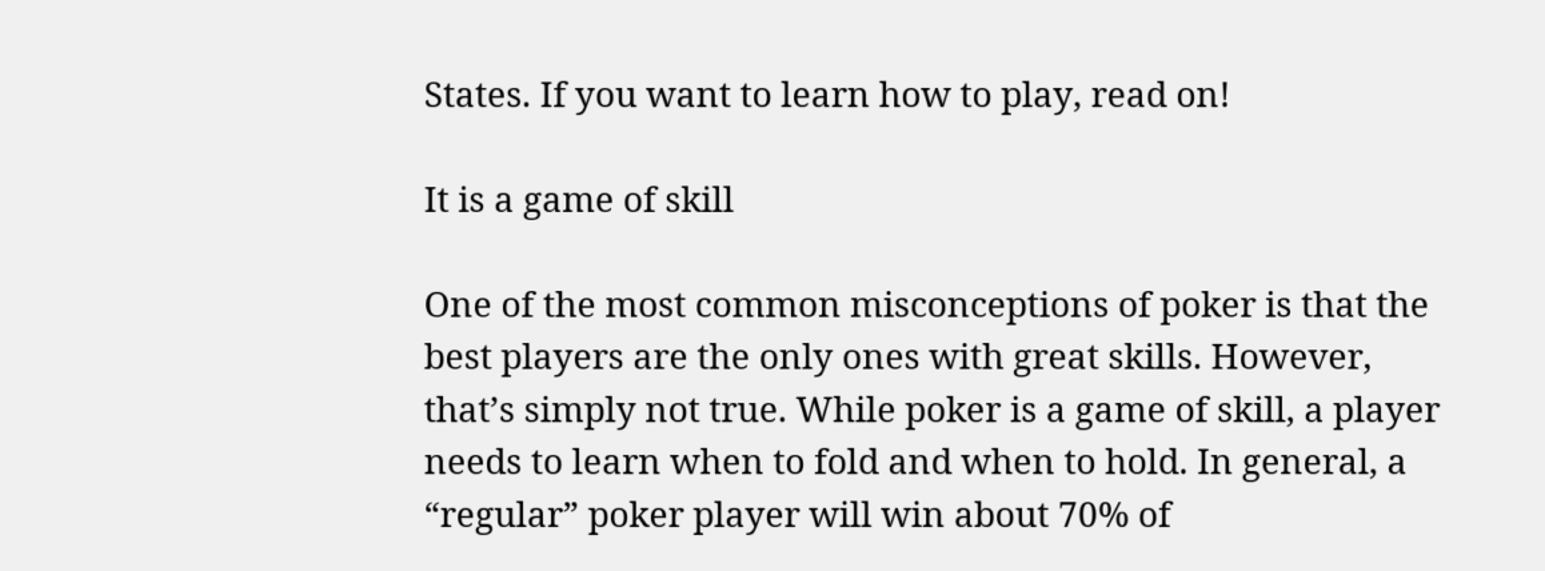States. If you want to learn how to play, read on!

It is a game of skill

One of the most common misconceptions of poker is that the best players are the only ones with great skills. However, that’s simply not true. While poker is a game of skill, a player needs to learn when to fold and when to hold. In general, a “regular” poker player will win about 70% of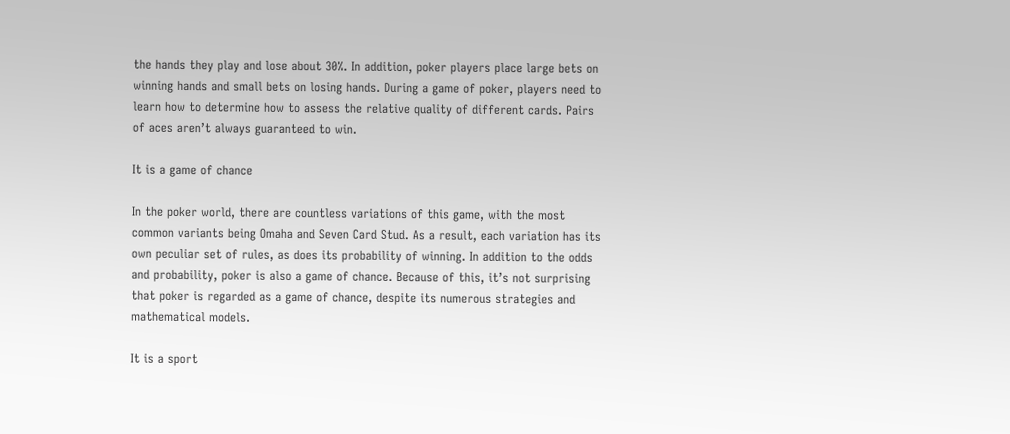the hands they play and lose about 30%. In addition, poker players place large bets on winning hands and small bets on losing hands. During a game of poker, players need to learn how to determine how to assess the relative quality of different cards. Pairs of aces aren’t always guaranteed to win.

It is a game of chance

In the poker world, there are countless variations of this game, with the most common variants being Omaha and Seven Card Stud. As a result, each variation has its own peculiar set of rules, as does its probability of winning. In addition to the odds and probability, poker is also a game of chance. Because of this, it’s not surprising that poker is regarded as a game of chance, despite its numerous strategies and mathematical models.

It is a sport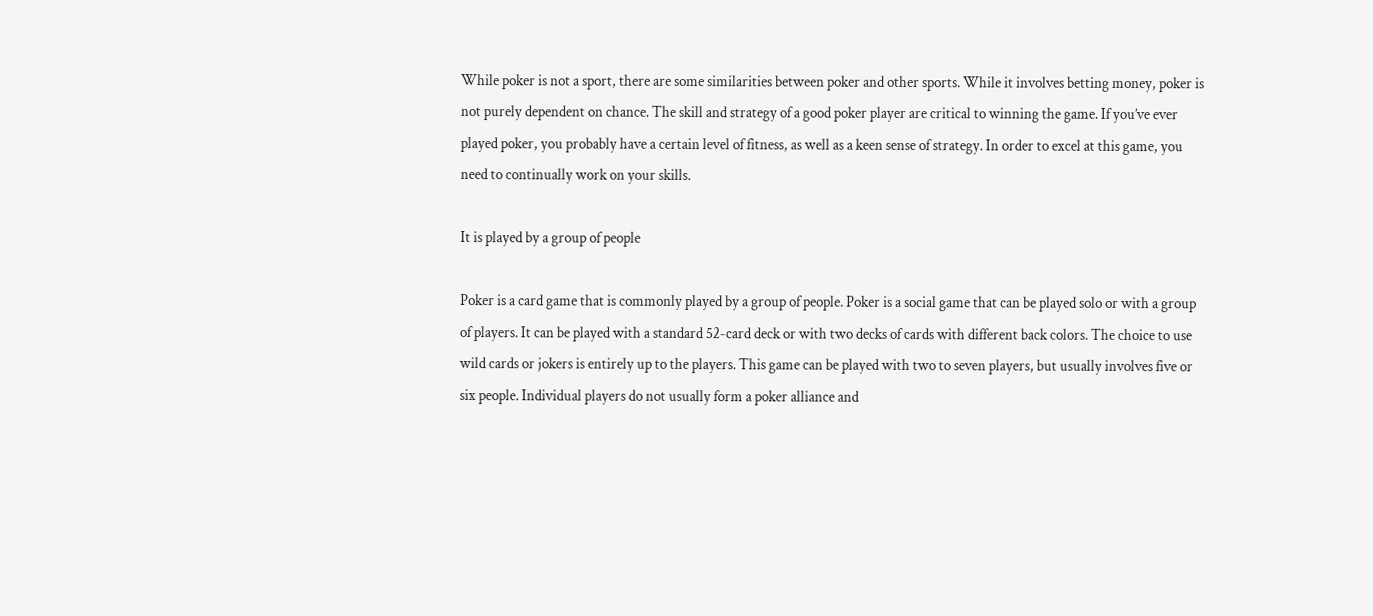While poker is not a sport, there are some similarities between poker and other sports. While it involves betting money, poker is not purely dependent on chance. The skill and strategy of a good poker player are critical to winning the game. If you’ve ever played poker, you probably have a certain level of fitness, as well as a keen sense of strategy. In order to excel at this game, you need to continually work on your skills.

It is played by a group of people

Poker is a card game that is commonly played by a group of people. Poker is a social game that can be played solo or with a group of players. It can be played with a standard 52-card deck or with two decks of cards with different back colors. The choice to use wild cards or jokers is entirely up to the players. This game can be played with two to seven players, but usually involves five or six people. Individual players do not usually form a poker alliance and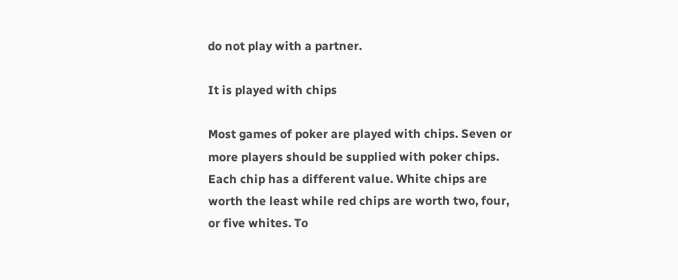do not play with a partner.

It is played with chips

Most games of poker are played with chips. Seven or more players should be supplied with poker chips. Each chip has a different value. White chips are worth the least while red chips are worth two, four, or five whites. To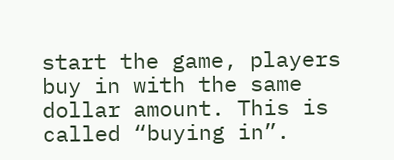start the game, players buy in with the same dollar amount. This is called “buying in”.